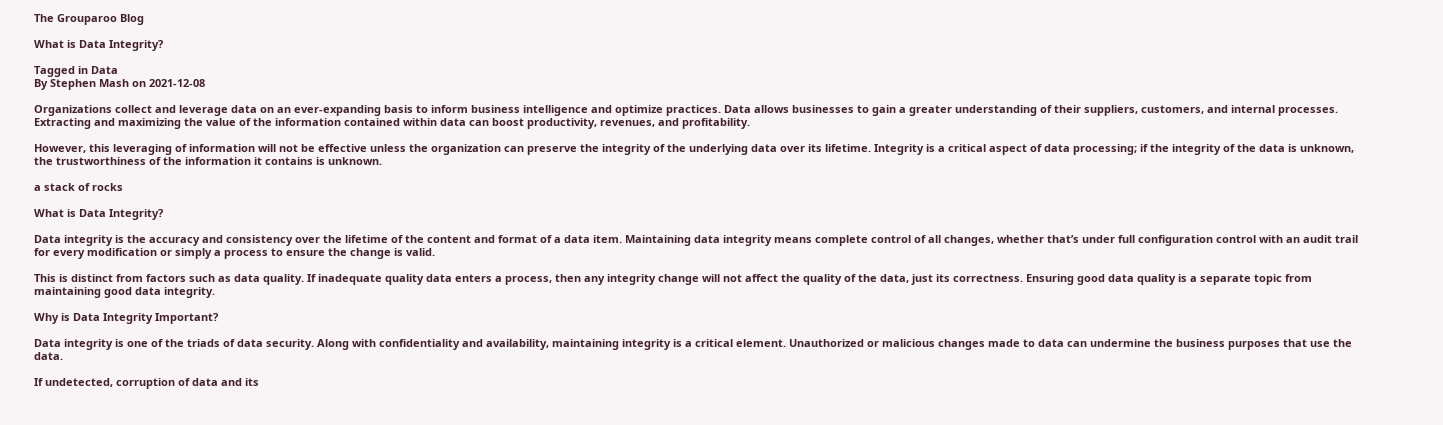The Grouparoo Blog

What is Data Integrity?

Tagged in Data
By Stephen Mash on 2021-12-08

Organizations collect and leverage data on an ever-expanding basis to inform business intelligence and optimize practices. Data allows businesses to gain a greater understanding of their suppliers, customers, and internal processes. Extracting and maximizing the value of the information contained within data can boost productivity, revenues, and profitability.

However, this leveraging of information will not be effective unless the organization can preserve the integrity of the underlying data over its lifetime. Integrity is a critical aspect of data processing; if the integrity of the data is unknown, the trustworthiness of the information it contains is unknown.

a stack of rocks

What is Data Integrity?

Data integrity is the accuracy and consistency over the lifetime of the content and format of a data item. Maintaining data integrity means complete control of all changes, whether that’s under full configuration control with an audit trail for every modification or simply a process to ensure the change is valid.

This is distinct from factors such as data quality. If inadequate quality data enters a process, then any integrity change will not affect the quality of the data, just its correctness. Ensuring good data quality is a separate topic from maintaining good data integrity.

Why is Data Integrity Important?

Data integrity is one of the triads of data security. Along with confidentiality and availability, maintaining integrity is a critical element. Unauthorized or malicious changes made to data can undermine the business purposes that use the data.

If undetected, corruption of data and its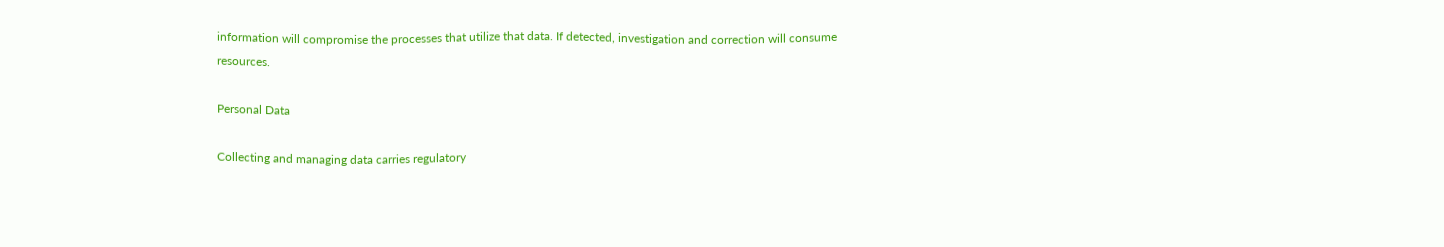information will compromise the processes that utilize that data. If detected, investigation and correction will consume resources.

Personal Data

Collecting and managing data carries regulatory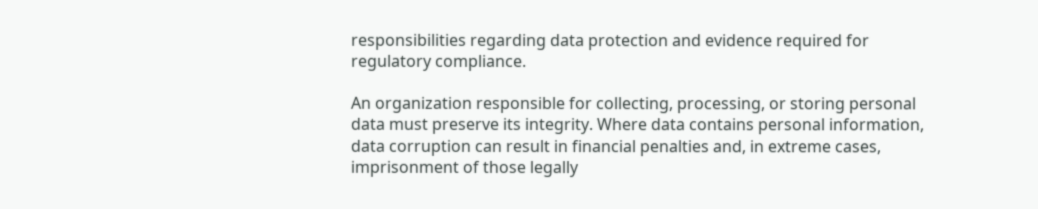responsibilities regarding data protection and evidence required for regulatory compliance.

An organization responsible for collecting, processing, or storing personal data must preserve its integrity. Where data contains personal information, data corruption can result in financial penalties and, in extreme cases, imprisonment of those legally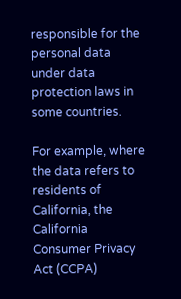responsible for the personal data under data protection laws in some countries.

For example, where the data refers to residents of California, the California Consumer Privacy Act (CCPA)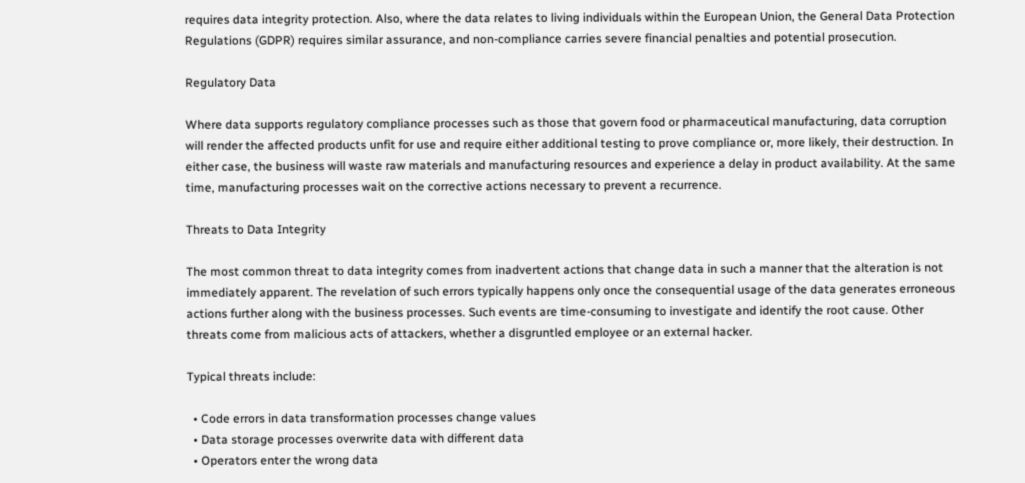requires data integrity protection. Also, where the data relates to living individuals within the European Union, the General Data Protection Regulations (GDPR) requires similar assurance, and non-compliance carries severe financial penalties and potential prosecution.

Regulatory Data

Where data supports regulatory compliance processes such as those that govern food or pharmaceutical manufacturing, data corruption will render the affected products unfit for use and require either additional testing to prove compliance or, more likely, their destruction. In either case, the business will waste raw materials and manufacturing resources and experience a delay in product availability. At the same time, manufacturing processes wait on the corrective actions necessary to prevent a recurrence.

Threats to Data Integrity

The most common threat to data integrity comes from inadvertent actions that change data in such a manner that the alteration is not immediately apparent. The revelation of such errors typically happens only once the consequential usage of the data generates erroneous actions further along with the business processes. Such events are time-consuming to investigate and identify the root cause. Other threats come from malicious acts of attackers, whether a disgruntled employee or an external hacker.

Typical threats include:

  • Code errors in data transformation processes change values
  • Data storage processes overwrite data with different data
  • Operators enter the wrong data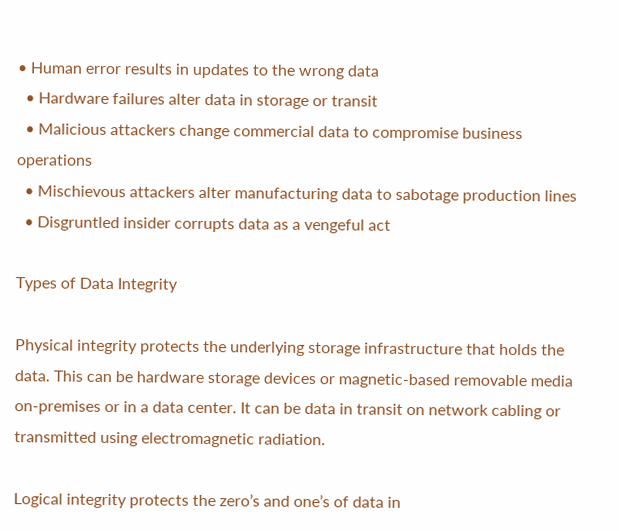• Human error results in updates to the wrong data
  • Hardware failures alter data in storage or transit
  • Malicious attackers change commercial data to compromise business operations
  • Mischievous attackers alter manufacturing data to sabotage production lines
  • Disgruntled insider corrupts data as a vengeful act

Types of Data Integrity

Physical integrity protects the underlying storage infrastructure that holds the data. This can be hardware storage devices or magnetic-based removable media on-premises or in a data center. It can be data in transit on network cabling or transmitted using electromagnetic radiation.

Logical integrity protects the zero’s and one’s of data in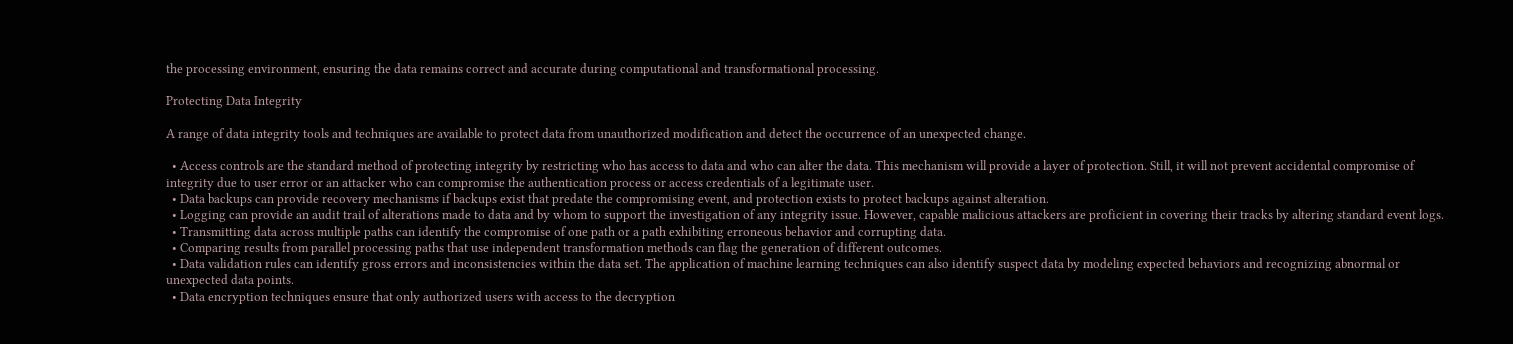the processing environment, ensuring the data remains correct and accurate during computational and transformational processing.

Protecting Data Integrity

A range of data integrity tools and techniques are available to protect data from unauthorized modification and detect the occurrence of an unexpected change.

  • Access controls are the standard method of protecting integrity by restricting who has access to data and who can alter the data. This mechanism will provide a layer of protection. Still, it will not prevent accidental compromise of integrity due to user error or an attacker who can compromise the authentication process or access credentials of a legitimate user.
  • Data backups can provide recovery mechanisms if backups exist that predate the compromising event, and protection exists to protect backups against alteration.
  • Logging can provide an audit trail of alterations made to data and by whom to support the investigation of any integrity issue. However, capable malicious attackers are proficient in covering their tracks by altering standard event logs.
  • Transmitting data across multiple paths can identify the compromise of one path or a path exhibiting erroneous behavior and corrupting data.
  • Comparing results from parallel processing paths that use independent transformation methods can flag the generation of different outcomes.
  • Data validation rules can identify gross errors and inconsistencies within the data set. The application of machine learning techniques can also identify suspect data by modeling expected behaviors and recognizing abnormal or unexpected data points.
  • Data encryption techniques ensure that only authorized users with access to the decryption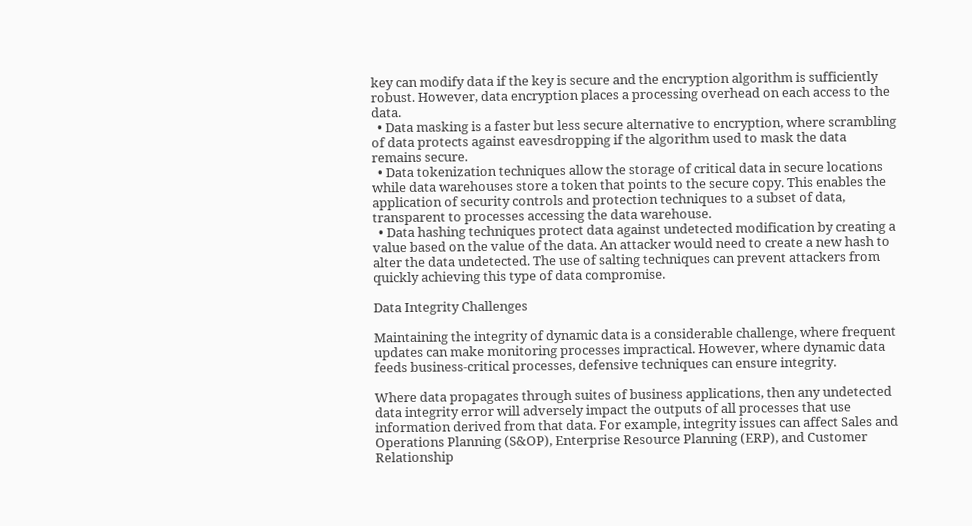key can modify data if the key is secure and the encryption algorithm is sufficiently robust. However, data encryption places a processing overhead on each access to the data.
  • Data masking is a faster but less secure alternative to encryption, where scrambling of data protects against eavesdropping if the algorithm used to mask the data remains secure.
  • Data tokenization techniques allow the storage of critical data in secure locations while data warehouses store a token that points to the secure copy. This enables the application of security controls and protection techniques to a subset of data, transparent to processes accessing the data warehouse.
  • Data hashing techniques protect data against undetected modification by creating a value based on the value of the data. An attacker would need to create a new hash to alter the data undetected. The use of salting techniques can prevent attackers from quickly achieving this type of data compromise.

Data Integrity Challenges

Maintaining the integrity of dynamic data is a considerable challenge, where frequent updates can make monitoring processes impractical. However, where dynamic data feeds business-critical processes, defensive techniques can ensure integrity.

Where data propagates through suites of business applications, then any undetected data integrity error will adversely impact the outputs of all processes that use information derived from that data. For example, integrity issues can affect Sales and Operations Planning (S&OP), Enterprise Resource Planning (ERP), and Customer Relationship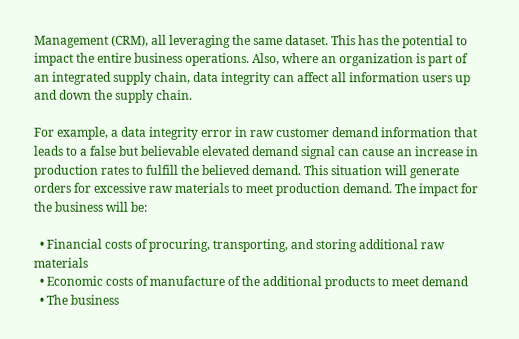Management (CRM), all leveraging the same dataset. This has the potential to impact the entire business operations. Also, where an organization is part of an integrated supply chain, data integrity can affect all information users up and down the supply chain.

For example, a data integrity error in raw customer demand information that leads to a false but believable elevated demand signal can cause an increase in production rates to fulfill the believed demand. This situation will generate orders for excessive raw materials to meet production demand. The impact for the business will be:

  • Financial costs of procuring, transporting, and storing additional raw materials
  • Economic costs of manufacture of the additional products to meet demand
  • The business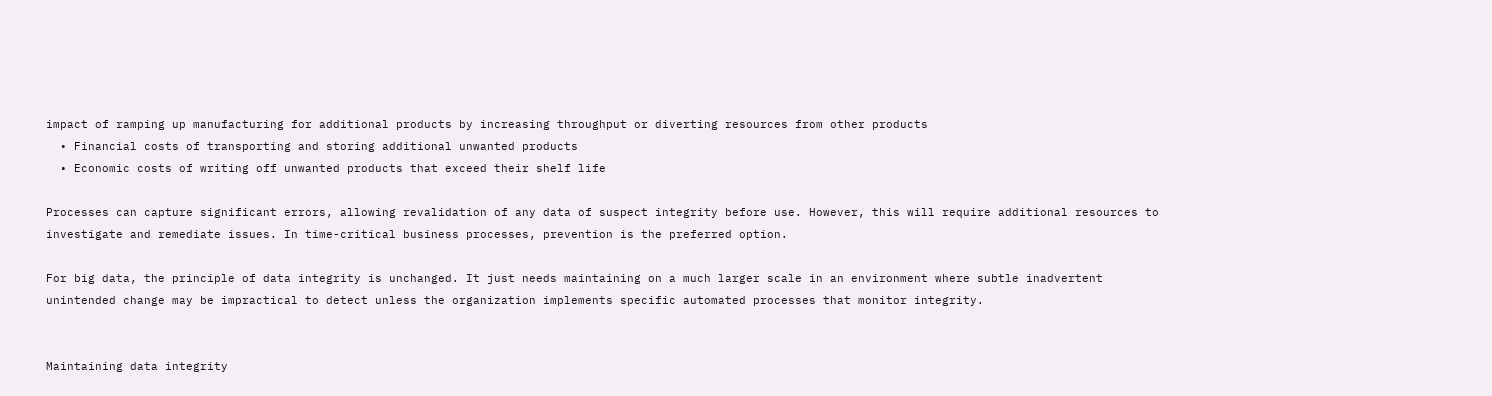impact of ramping up manufacturing for additional products by increasing throughput or diverting resources from other products
  • Financial costs of transporting and storing additional unwanted products
  • Economic costs of writing off unwanted products that exceed their shelf life

Processes can capture significant errors, allowing revalidation of any data of suspect integrity before use. However, this will require additional resources to investigate and remediate issues. In time-critical business processes, prevention is the preferred option.

For big data, the principle of data integrity is unchanged. It just needs maintaining on a much larger scale in an environment where subtle inadvertent unintended change may be impractical to detect unless the organization implements specific automated processes that monitor integrity.


Maintaining data integrity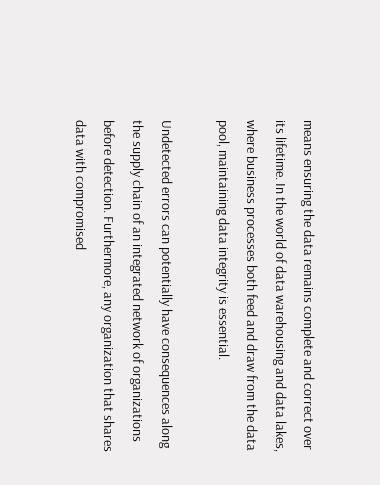means ensuring the data remains complete and correct over its lifetime. In the world of data warehousing and data lakes, where business processes both feed and draw from the data pool, maintaining data integrity is essential.

Undetected errors can potentially have consequences along the supply chain of an integrated network of organizations before detection. Furthermore, any organization that shares data with compromised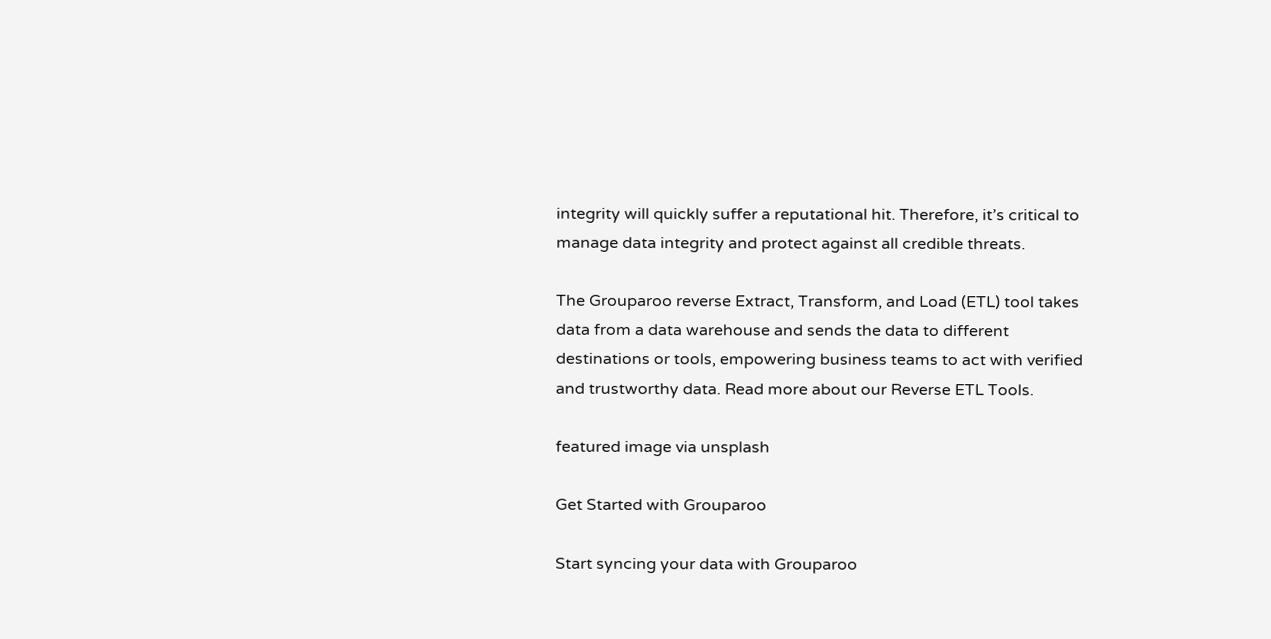integrity will quickly suffer a reputational hit. Therefore, it’s critical to manage data integrity and protect against all credible threats.

The Grouparoo reverse Extract, Transform, and Load (ETL) tool takes data from a data warehouse and sends the data to different destinations or tools, empowering business teams to act with verified and trustworthy data. Read more about our Reverse ETL Tools.

featured image via unsplash

Get Started with Grouparoo

Start syncing your data with Grouparoo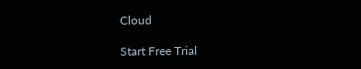Cloud

Start Free Trial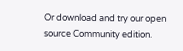Or download and try our open source Community edition.